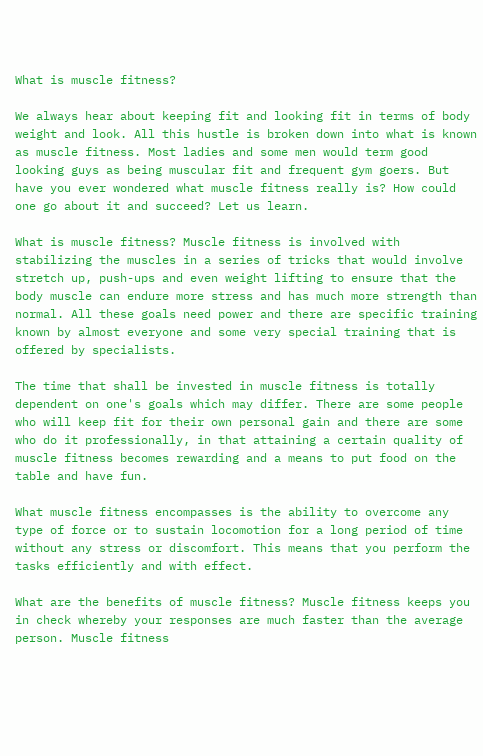What is muscle fitness?

We always hear about keeping fit and looking fit in terms of body weight and look. All this hustle is broken down into what is known as muscle fitness. Most ladies and some men would term good looking guys as being muscular fit and frequent gym goers. But have you ever wondered what muscle fitness really is? How could one go about it and succeed? Let us learn.

What is muscle fitness? Muscle fitness is involved with stabilizing the muscles in a series of tricks that would involve stretch up, push-ups and even weight lifting to ensure that the body muscle can endure more stress and has much more strength than normal. All these goals need power and there are specific training known by almost everyone and some very special training that is offered by specialists.

The time that shall be invested in muscle fitness is totally dependent on one's goals which may differ. There are some people who will keep fit for their own personal gain and there are some who do it professionally, in that attaining a certain quality of muscle fitness becomes rewarding and a means to put food on the table and have fun.

What muscle fitness encompasses is the ability to overcome any type of force or to sustain locomotion for a long period of time without any stress or discomfort. This means that you perform the tasks efficiently and with effect.

What are the benefits of muscle fitness? Muscle fitness keeps you in check whereby your responses are much faster than the average person. Muscle fitness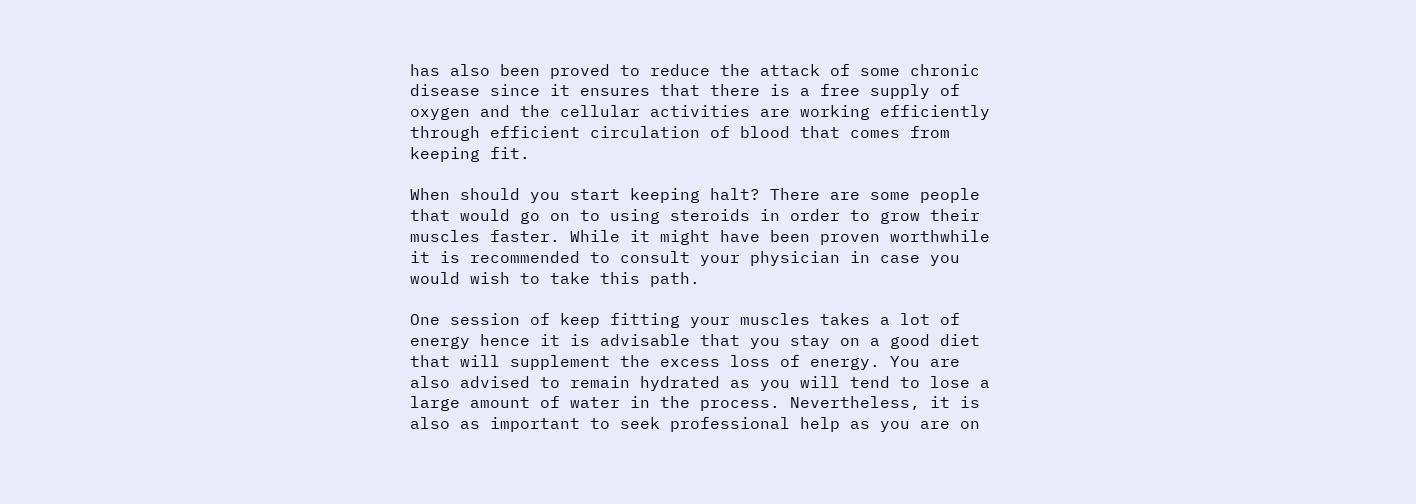has also been proved to reduce the attack of some chronic disease since it ensures that there is a free supply of oxygen and the cellular activities are working efficiently through efficient circulation of blood that comes from keeping fit.

When should you start keeping halt? There are some people that would go on to using steroids in order to grow their muscles faster. While it might have been proven worthwhile it is recommended to consult your physician in case you would wish to take this path.

One session of keep fitting your muscles takes a lot of energy hence it is advisable that you stay on a good diet that will supplement the excess loss of energy. You are also advised to remain hydrated as you will tend to lose a large amount of water in the process. Nevertheless, it is also as important to seek professional help as you are on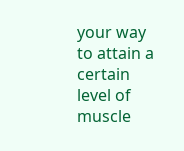your way to attain a certain level of muscle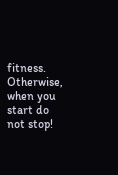fitness. Otherwise, when you start do not stop!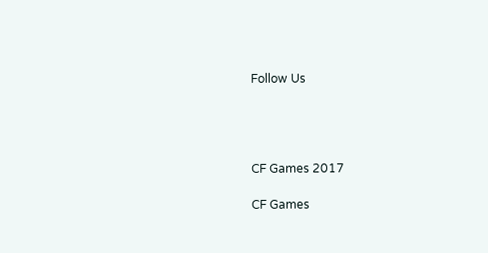Follow Us




CF Games 2017

CF Games